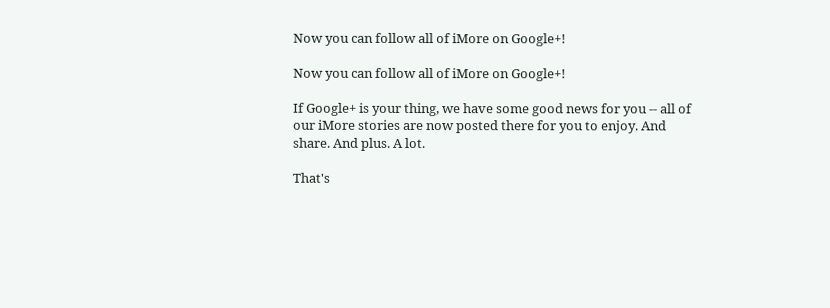Now you can follow all of iMore on Google+!

Now you can follow all of iMore on Google+!

If Google+ is your thing, we have some good news for you -- all of our iMore stories are now posted there for you to enjoy. And share. And plus. A lot.

That's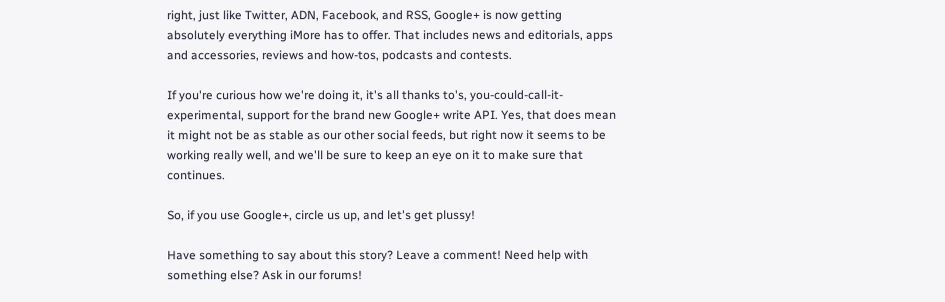right, just like Twitter, ADN, Facebook, and RSS, Google+ is now getting absolutely everything iMore has to offer. That includes news and editorials, apps and accessories, reviews and how-tos, podcasts and contests.

If you're curious how we're doing it, it's all thanks to's, you-could-call-it-experimental, support for the brand new Google+ write API. Yes, that does mean it might not be as stable as our other social feeds, but right now it seems to be working really well, and we'll be sure to keep an eye on it to make sure that continues.

So, if you use Google+, circle us up, and let's get plussy!

Have something to say about this story? Leave a comment! Need help with something else? Ask in our forums!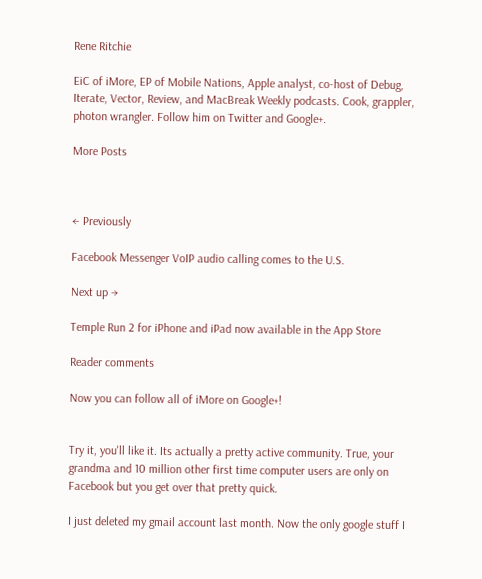Rene Ritchie

EiC of iMore, EP of Mobile Nations, Apple analyst, co-host of Debug, Iterate, Vector, Review, and MacBreak Weekly podcasts. Cook, grappler, photon wrangler. Follow him on Twitter and Google+.

More Posts



← Previously

Facebook Messenger VoIP audio calling comes to the U.S.

Next up →

Temple Run 2 for iPhone and iPad now available in the App Store

Reader comments

Now you can follow all of iMore on Google+!


Try it, you'll like it. Its actually a pretty active community. True, your grandma and 10 million other first time computer users are only on Facebook but you get over that pretty quick.

I just deleted my gmail account last month. Now the only google stuff I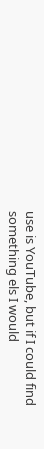use is YouTube, but if I could find something els I would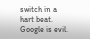switch in a hart beat. Google is evil.